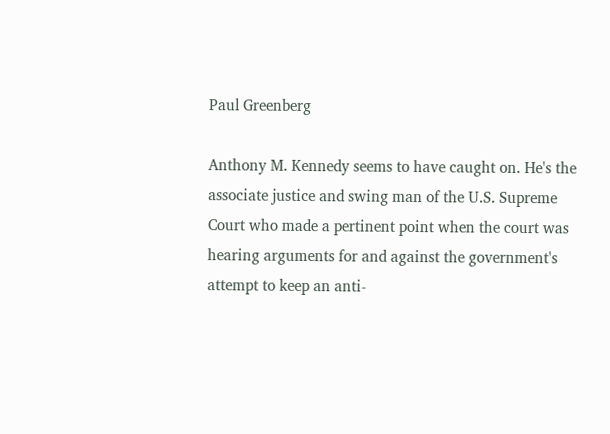Paul Greenberg

Anthony M. Kennedy seems to have caught on. He's the associate justice and swing man of the U.S. Supreme Court who made a pertinent point when the court was hearing arguments for and against the government's attempt to keep an anti-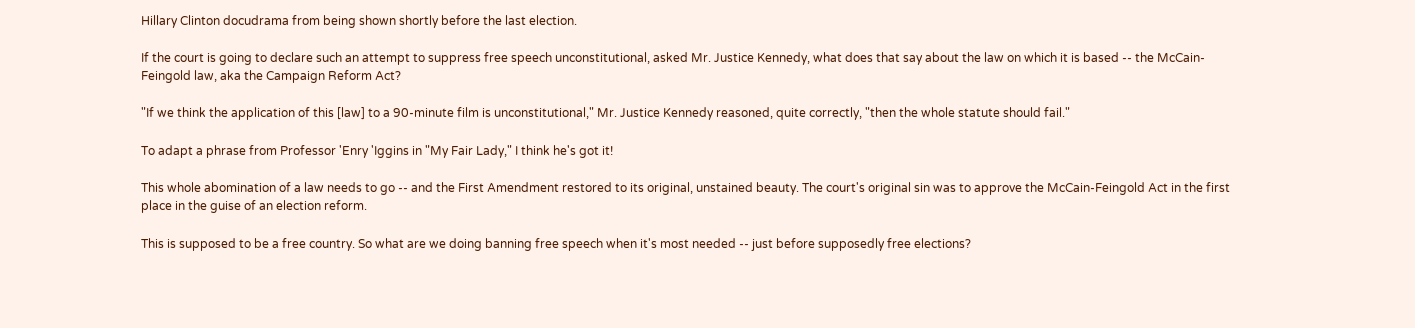Hillary Clinton docudrama from being shown shortly before the last election.

If the court is going to declare such an attempt to suppress free speech unconstitutional, asked Mr. Justice Kennedy, what does that say about the law on which it is based -- the McCain-Feingold law, aka the Campaign Reform Act?

"If we think the application of this [law] to a 90-minute film is unconstitutional," Mr. Justice Kennedy reasoned, quite correctly, "then the whole statute should fail."

To adapt a phrase from Professor 'Enry 'Iggins in "My Fair Lady," I think he's got it!

This whole abomination of a law needs to go -- and the First Amendment restored to its original, unstained beauty. The court's original sin was to approve the McCain-Feingold Act in the first place in the guise of an election reform.

This is supposed to be a free country. So what are we doing banning free speech when it's most needed -- just before supposedly free elections?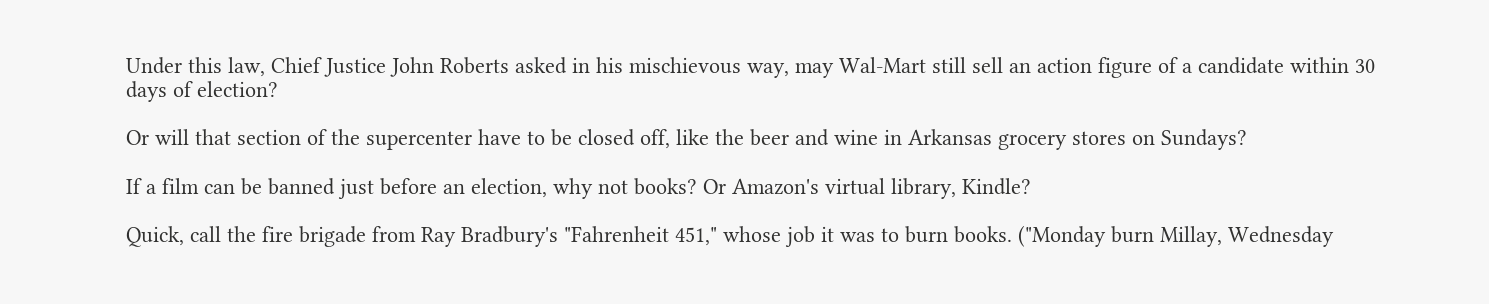Under this law, Chief Justice John Roberts asked in his mischievous way, may Wal-Mart still sell an action figure of a candidate within 30 days of election?

Or will that section of the supercenter have to be closed off, like the beer and wine in Arkansas grocery stores on Sundays?

If a film can be banned just before an election, why not books? Or Amazon's virtual library, Kindle?

Quick, call the fire brigade from Ray Bradbury's "Fahrenheit 451," whose job it was to burn books. ("Monday burn Millay, Wednesday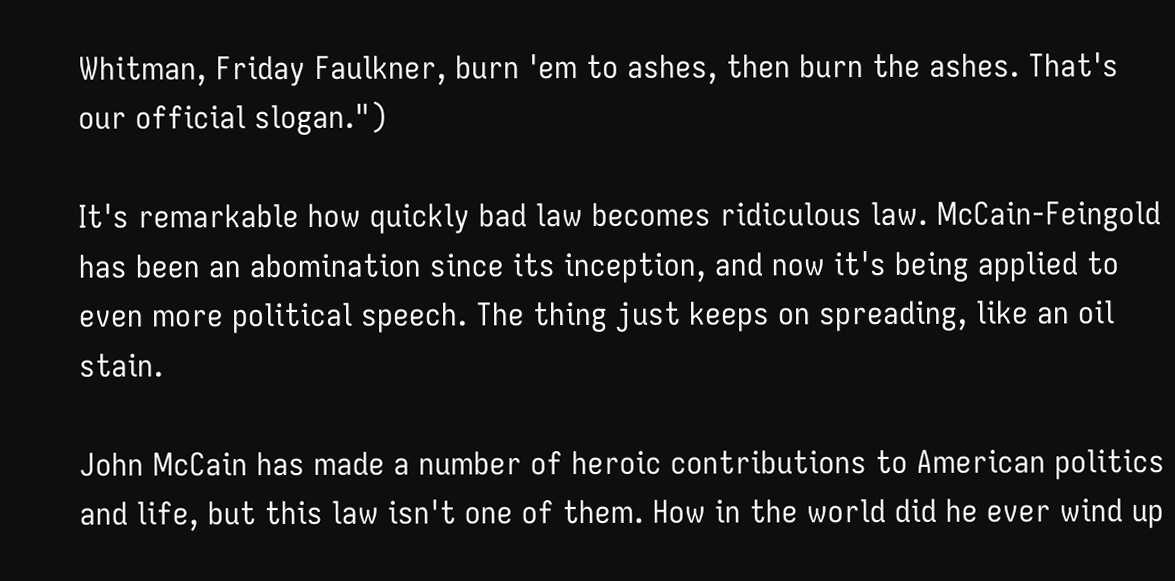Whitman, Friday Faulkner, burn 'em to ashes, then burn the ashes. That's our official slogan.")

It's remarkable how quickly bad law becomes ridiculous law. McCain-Feingold has been an abomination since its inception, and now it's being applied to even more political speech. The thing just keeps on spreading, like an oil stain.

John McCain has made a number of heroic contributions to American politics and life, but this law isn't one of them. How in the world did he ever wind up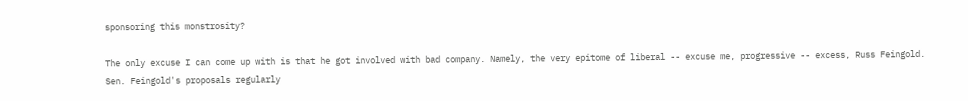sponsoring this monstrosity?

The only excuse I can come up with is that he got involved with bad company. Namely, the very epitome of liberal -- excuse me, progressive -- excess, Russ Feingold. Sen. Feingold's proposals regularly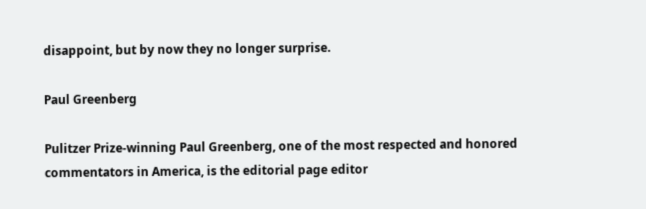disappoint, but by now they no longer surprise.

Paul Greenberg

Pulitzer Prize-winning Paul Greenberg, one of the most respected and honored commentators in America, is the editorial page editor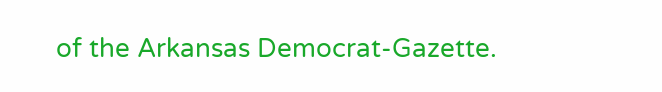of the Arkansas Democrat-Gazette.